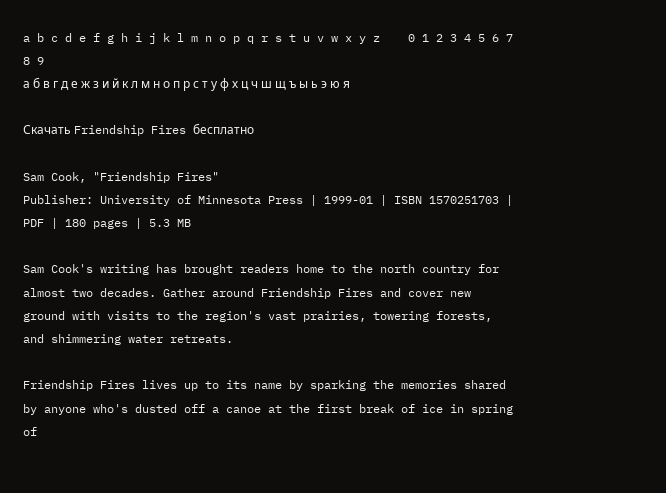a b c d e f g h i j k l m n o p q r s t u v w x y z    0 1 2 3 4 5 6 7 8 9
а б в г д е ж з и й к л м н о п р с т у ф х ц ч ш щ ъ ы ь э ю я

Скачать Friendship Fires бесплатно

Sam Cook, "Friendship Fires"
Publisher: University of Minnesota Press | 1999-01 | ISBN 1570251703 | PDF | 180 pages | 5.3 MB

Sam Cook's writing has brought readers home to the north country for almost two decades. Gather around Friendship Fires and cover new ground with visits to the region's vast prairies, towering forests, and shimmering water retreats.

Friendship Fires lives up to its name by sparking the memories shared by anyone who's dusted off a canoe at the first break of ice in spring of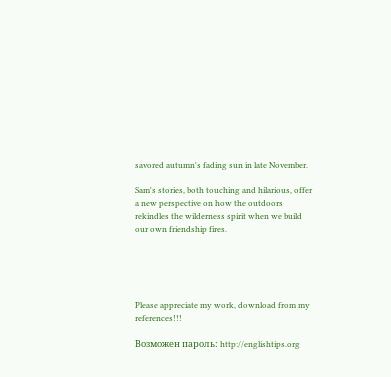savored autumn's fading sun in late November.

Sam's stories, both touching and hilarious, offer a new perspective on how the outdoors rekindles the wilderness spirit when we build our own friendship fires.





Please appreciate my work, download from my references!!!

Возможен пароль: http://englishtips.org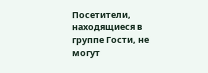Посетители, находящиеся в группе Гости, не могут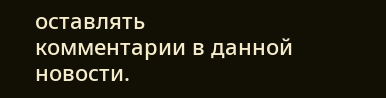оставлять комментарии в данной новости.